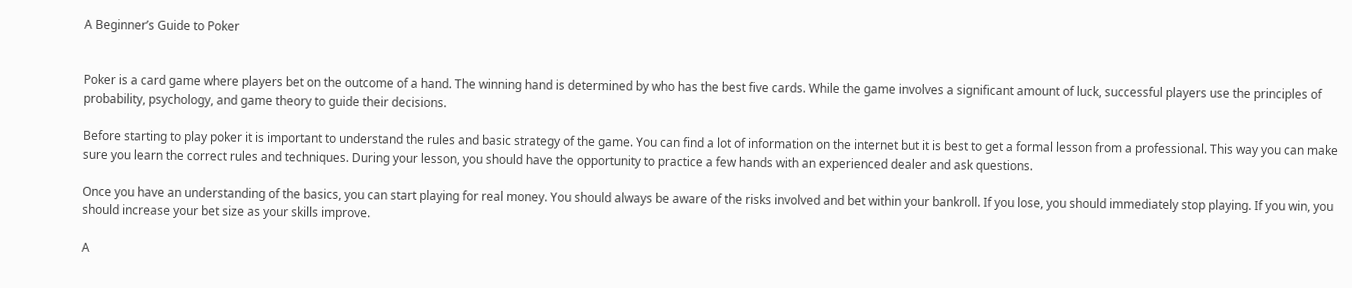A Beginner’s Guide to Poker


Poker is a card game where players bet on the outcome of a hand. The winning hand is determined by who has the best five cards. While the game involves a significant amount of luck, successful players use the principles of probability, psychology, and game theory to guide their decisions.

Before starting to play poker it is important to understand the rules and basic strategy of the game. You can find a lot of information on the internet but it is best to get a formal lesson from a professional. This way you can make sure you learn the correct rules and techniques. During your lesson, you should have the opportunity to practice a few hands with an experienced dealer and ask questions.

Once you have an understanding of the basics, you can start playing for real money. You should always be aware of the risks involved and bet within your bankroll. If you lose, you should immediately stop playing. If you win, you should increase your bet size as your skills improve.

A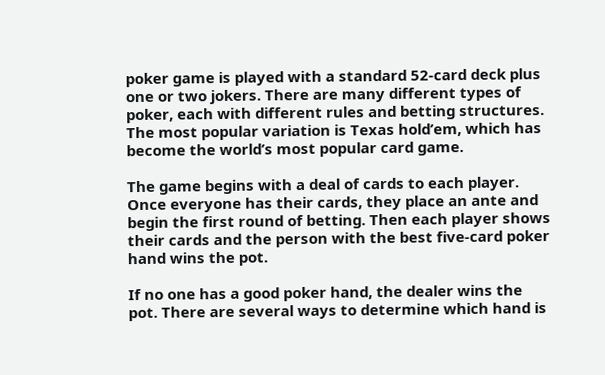poker game is played with a standard 52-card deck plus one or two jokers. There are many different types of poker, each with different rules and betting structures. The most popular variation is Texas hold’em, which has become the world’s most popular card game.

The game begins with a deal of cards to each player. Once everyone has their cards, they place an ante and begin the first round of betting. Then each player shows their cards and the person with the best five-card poker hand wins the pot.

If no one has a good poker hand, the dealer wins the pot. There are several ways to determine which hand is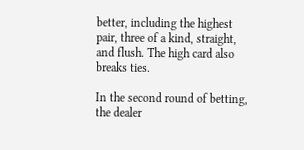better, including the highest pair, three of a kind, straight, and flush. The high card also breaks ties.

In the second round of betting, the dealer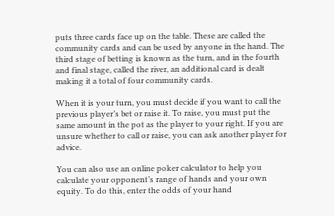puts three cards face up on the table. These are called the community cards and can be used by anyone in the hand. The third stage of betting is known as the turn, and in the fourth and final stage, called the river, an additional card is dealt making it a total of four community cards.

When it is your turn, you must decide if you want to call the previous player’s bet or raise it. To raise, you must put the same amount in the pot as the player to your right. If you are unsure whether to call or raise, you can ask another player for advice.

You can also use an online poker calculator to help you calculate your opponent’s range of hands and your own equity. To do this, enter the odds of your hand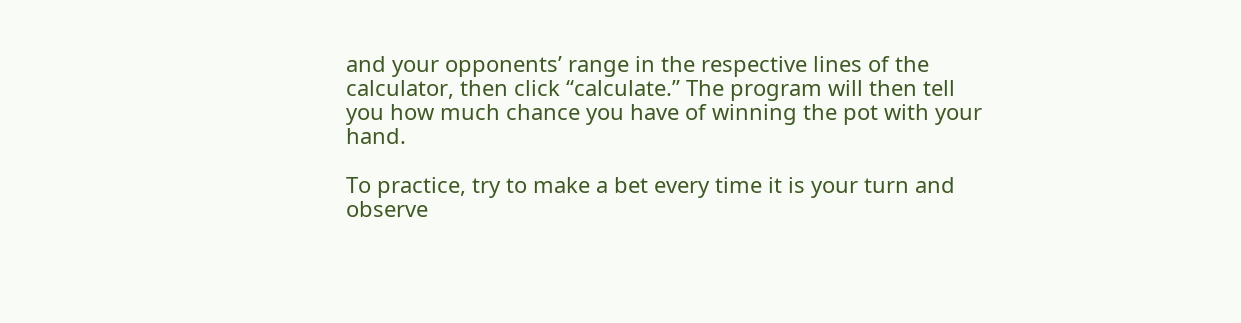and your opponents’ range in the respective lines of the calculator, then click “calculate.” The program will then tell you how much chance you have of winning the pot with your hand.

To practice, try to make a bet every time it is your turn and observe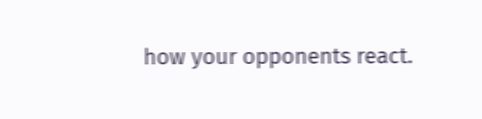how your opponents react.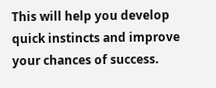This will help you develop quick instincts and improve your chances of success.